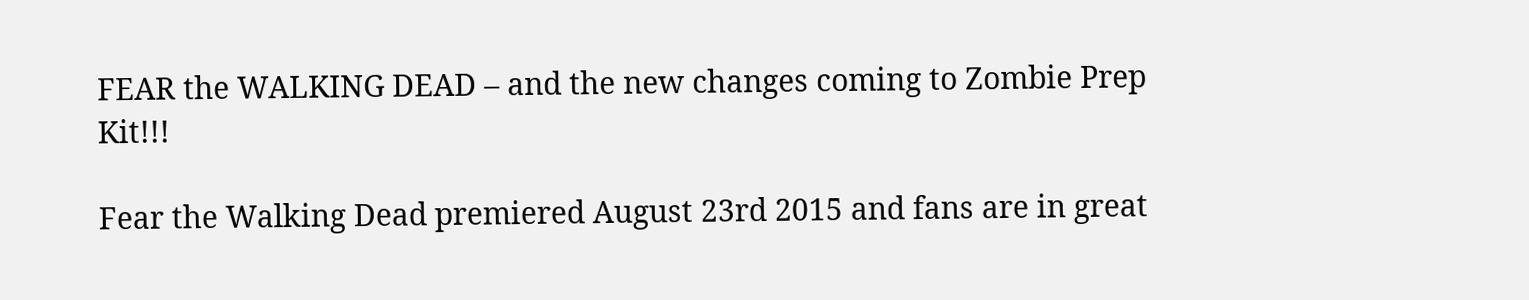FEAR the WALKING DEAD – and the new changes coming to Zombie Prep Kit!!!

Fear the Walking Dead premiered August 23rd 2015 and fans are in great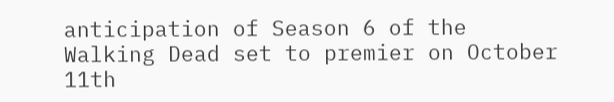anticipation of Season 6 of the Walking Dead set to premier on October 11th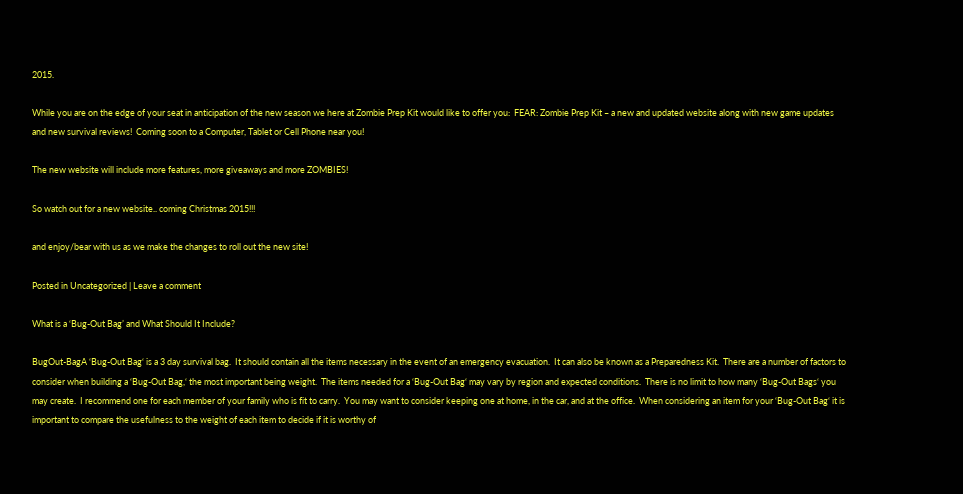2015.

While you are on the edge of your seat in anticipation of the new season we here at Zombie Prep Kit would like to offer you:  FEAR: Zombie Prep Kit – a new and updated website along with new game updates and new survival reviews!  Coming soon to a Computer, Tablet or Cell Phone near you!

The new website will include more features, more giveaways and more ZOMBIES!

So watch out for a new website.. coming Christmas 2015!!!

and enjoy/bear with us as we make the changes to roll out the new site!

Posted in Uncategorized | Leave a comment

What is a ‘Bug-Out Bag’ and What Should It Include?

BugOut-BagA ‘Bug-Out Bag‘ is a 3 day survival bag.  It should contain all the items necessary in the event of an emergency evacuation.  It can also be known as a Preparedness Kit.  There are a number of factors to consider when building a ‘Bug-Out Bag,‘ the most important being weight.  The items needed for a ‘Bug-Out Bag‘ may vary by region and expected conditions.  There is no limit to how many ‘Bug-Out Bags‘ you may create.  I recommend one for each member of your family who is fit to carry.  You may want to consider keeping one at home, in the car, and at the office.  When considering an item for your ‘Bug-Out Bag‘ it is important to compare the usefulness to the weight of each item to decide if it is worthy of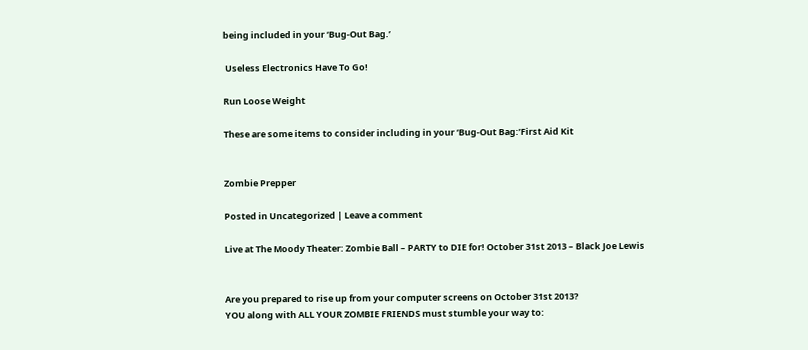being included in your ‘Bug-Out Bag.’

 Useless Electronics Have To Go!

Run Loose Weight

These are some items to consider including in your ‘Bug-Out Bag:’First Aid Kit


Zombie Prepper

Posted in Uncategorized | Leave a comment

Live at The Moody Theater: Zombie Ball – PARTY to DIE for! October 31st 2013 – Black Joe Lewis


Are you prepared to rise up from your computer screens on October 31st 2013?
YOU along with ALL YOUR ZOMBIE FRIENDS must stumble your way to: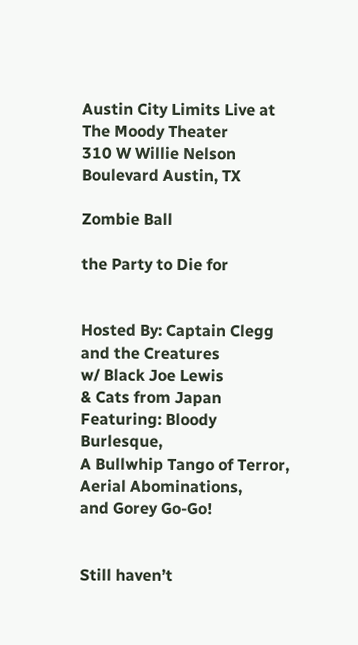Austin City Limits Live at The Moody Theater
310 W Willie Nelson Boulevard Austin, TX

Zombie Ball

the Party to Die for


Hosted By: Captain Clegg and the Creatures
w/ Black Joe Lewis
& Cats from Japan
Featuring: Bloody Burlesque,
A Bullwhip Tango of Terror,
Aerial Abominations,
and Gorey Go-Go!


Still haven’t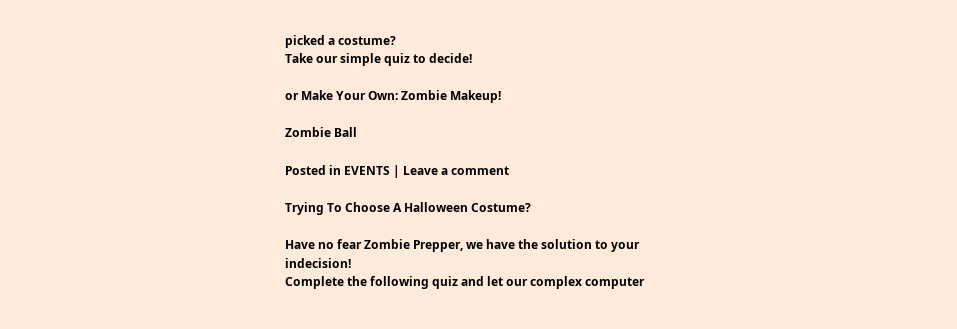picked a costume?
Take our simple quiz to decide!

or Make Your Own: Zombie Makeup!

Zombie Ball

Posted in EVENTS | Leave a comment

Trying To Choose A Halloween Costume?

Have no fear Zombie Prepper, we have the solution to your indecision!
Complete the following quiz and let our complex computer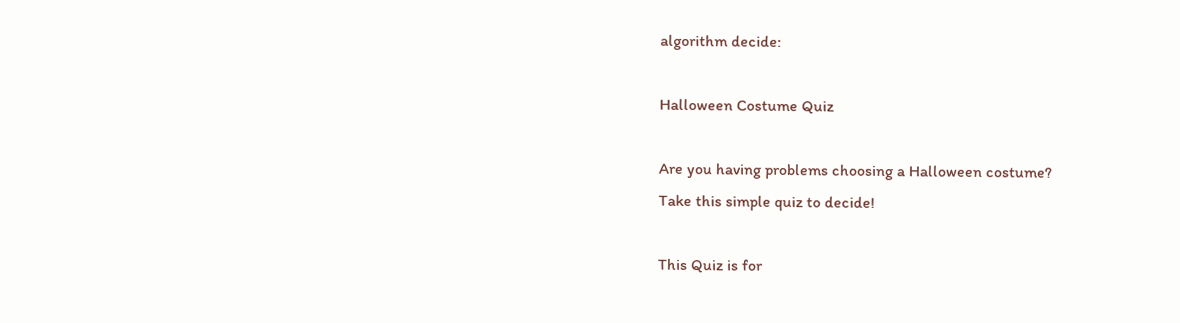algorithm decide:

Halloween Costume Quiz

Are you having problems choosing a Halloween costume?
Take this simple quiz to decide!

This Quiz is for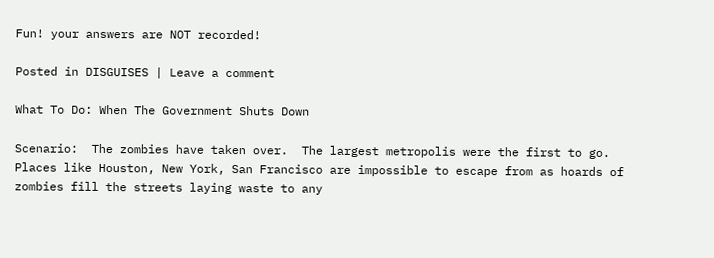Fun! your answers are NOT recorded!

Posted in DISGUISES | Leave a comment

What To Do: When The Government Shuts Down

Scenario:  The zombies have taken over.  The largest metropolis were the first to go.  Places like Houston, New York, San Francisco are impossible to escape from as hoards of zombies fill the streets laying waste to any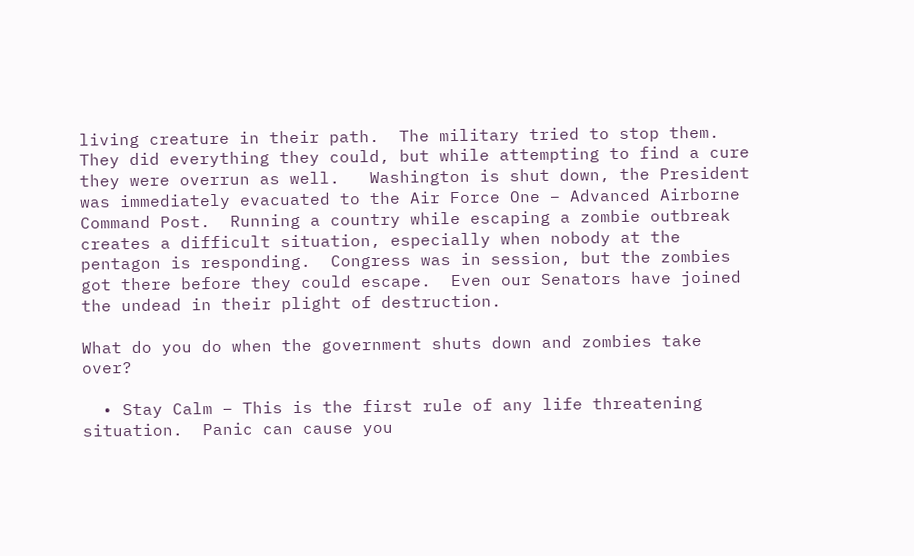living creature in their path.  The military tried to stop them.  They did everything they could, but while attempting to find a cure they were overrun as well.   Washington is shut down, the President was immediately evacuated to the Air Force One – Advanced Airborne Command Post.  Running a country while escaping a zombie outbreak creates a difficult situation, especially when nobody at the pentagon is responding.  Congress was in session, but the zombies got there before they could escape.  Even our Senators have joined the undead in their plight of destruction.

What do you do when the government shuts down and zombies take over?

  • Stay Calm – This is the first rule of any life threatening situation.  Panic can cause you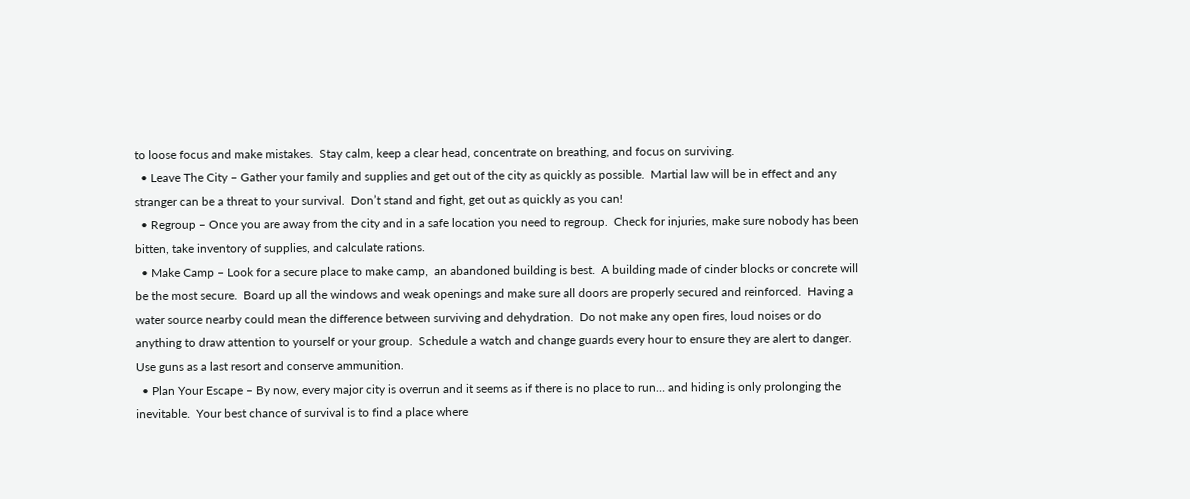to loose focus and make mistakes.  Stay calm, keep a clear head, concentrate on breathing, and focus on surviving.
  • Leave The City – Gather your family and supplies and get out of the city as quickly as possible.  Martial law will be in effect and any stranger can be a threat to your survival.  Don’t stand and fight, get out as quickly as you can!
  • Regroup – Once you are away from the city and in a safe location you need to regroup.  Check for injuries, make sure nobody has been bitten, take inventory of supplies, and calculate rations.
  • Make Camp – Look for a secure place to make camp,  an abandoned building is best.  A building made of cinder blocks or concrete will be the most secure.  Board up all the windows and weak openings and make sure all doors are properly secured and reinforced.  Having a water source nearby could mean the difference between surviving and dehydration.  Do not make any open fires, loud noises or do anything to draw attention to yourself or your group.  Schedule a watch and change guards every hour to ensure they are alert to danger.  Use guns as a last resort and conserve ammunition.
  • Plan Your Escape – By now, every major city is overrun and it seems as if there is no place to run… and hiding is only prolonging the inevitable.  Your best chance of survival is to find a place where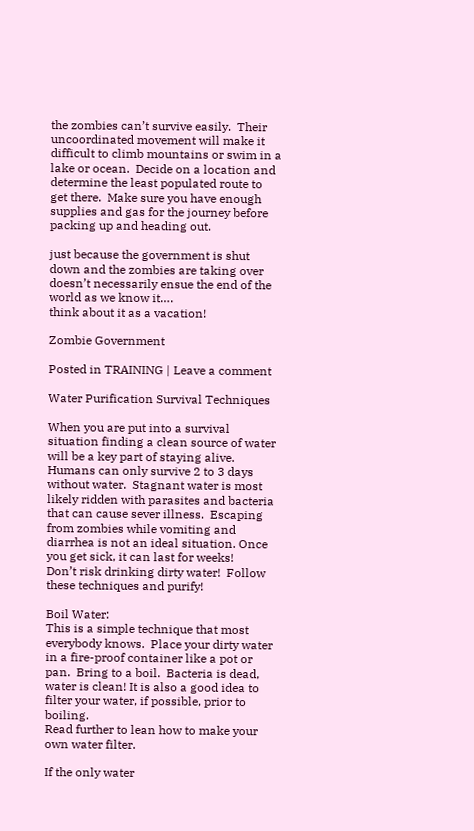the zombies can’t survive easily.  Their uncoordinated movement will make it difficult to climb mountains or swim in a lake or ocean.  Decide on a location and determine the least populated route to get there.  Make sure you have enough supplies and gas for the journey before packing up and heading out.

just because the government is shut down and the zombies are taking over doesn’t necessarily ensue the end of the world as we know it….
think about it as a vacation!

Zombie Government

Posted in TRAINING | Leave a comment

Water Purification Survival Techniques

When you are put into a survival situation finding a clean source of water will be a key part of staying alive.  Humans can only survive 2 to 3 days without water.  Stagnant water is most likely ridden with parasites and bacteria that can cause sever illness.  Escaping from zombies while vomiting and diarrhea is not an ideal situation. Once you get sick, it can last for weeks!
Don’t risk drinking dirty water!  Follow these techniques and purify!

Boil Water:
This is a simple technique that most everybody knows.  Place your dirty water in a fire-proof container like a pot or pan.  Bring to a boil.  Bacteria is dead, water is clean! It is also a good idea to filter your water, if possible, prior to boiling.
Read further to lean how to make your own water filter.

If the only water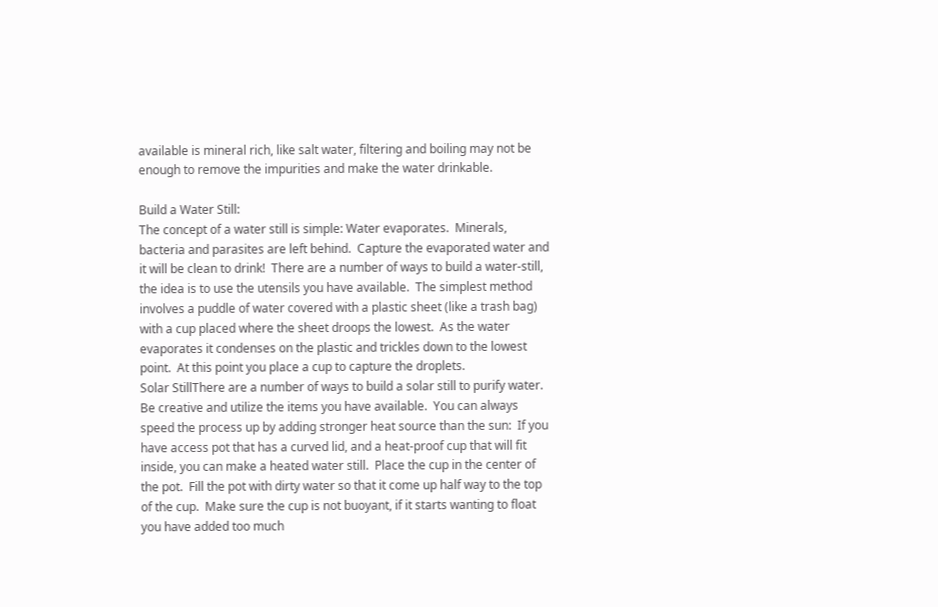available is mineral rich, like salt water, filtering and boiling may not be enough to remove the impurities and make the water drinkable.

Build a Water Still:
The concept of a water still is simple: Water evaporates.  Minerals, bacteria and parasites are left behind.  Capture the evaporated water and it will be clean to drink!  There are a number of ways to build a water-still, the idea is to use the utensils you have available.  The simplest method involves a puddle of water covered with a plastic sheet (like a trash bag) with a cup placed where the sheet droops the lowest.  As the water evaporates it condenses on the plastic and trickles down to the lowest point.  At this point you place a cup to capture the droplets.
Solar StillThere are a number of ways to build a solar still to purify water.  Be creative and utilize the items you have available.  You can always speed the process up by adding stronger heat source than the sun:  If you have access pot that has a curved lid, and a heat-proof cup that will fit inside, you can make a heated water still.  Place the cup in the center of the pot.  Fill the pot with dirty water so that it come up half way to the top of the cup.  Make sure the cup is not buoyant, if it starts wanting to float you have added too much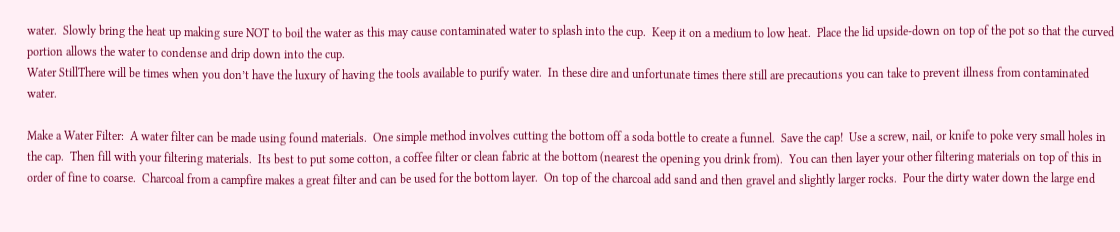water.  Slowly bring the heat up making sure NOT to boil the water as this may cause contaminated water to splash into the cup.  Keep it on a medium to low heat.  Place the lid upside-down on top of the pot so that the curved portion allows the water to condense and drip down into the cup.
Water StillThere will be times when you don’t have the luxury of having the tools available to purify water.  In these dire and unfortunate times there still are precautions you can take to prevent illness from contaminated water.

Make a Water Filter:  A water filter can be made using found materials.  One simple method involves cutting the bottom off a soda bottle to create a funnel.  Save the cap!  Use a screw, nail, or knife to poke very small holes in the cap.  Then fill with your filtering materials.  Its best to put some cotton, a coffee filter or clean fabric at the bottom (nearest the opening you drink from).  You can then layer your other filtering materials on top of this in order of fine to coarse.  Charcoal from a campfire makes a great filter and can be used for the bottom layer.  On top of the charcoal add sand and then gravel and slightly larger rocks.  Pour the dirty water down the large end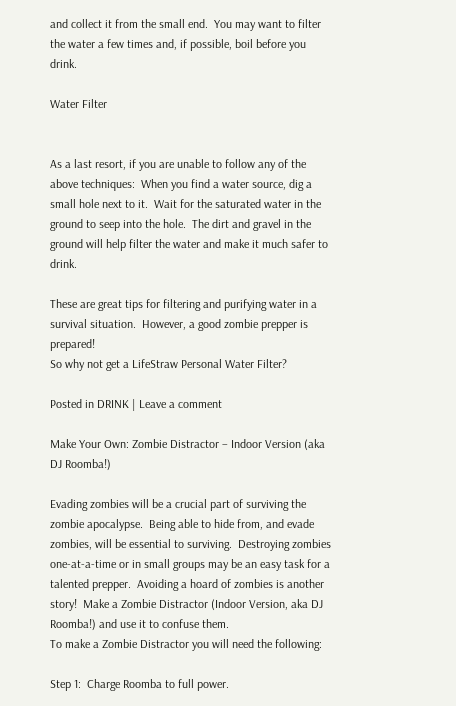and collect it from the small end.  You may want to filter the water a few times and, if possible, boil before you drink.

Water Filter


As a last resort, if you are unable to follow any of the above techniques:  When you find a water source, dig a small hole next to it.  Wait for the saturated water in the ground to seep into the hole.  The dirt and gravel in the ground will help filter the water and make it much safer to drink.

These are great tips for filtering and purifying water in a survival situation.  However, a good zombie prepper is prepared!
So why not get a LifeStraw Personal Water Filter?

Posted in DRINK | Leave a comment

Make Your Own: Zombie Distractor – Indoor Version (aka DJ Roomba!)

Evading zombies will be a crucial part of surviving the zombie apocalypse.  Being able to hide from, and evade zombies, will be essential to surviving.  Destroying zombies one-at-a-time or in small groups may be an easy task for a talented prepper.  Avoiding a hoard of zombies is another story!  Make a Zombie Distractor (Indoor Version, aka DJ Roomba!) and use it to confuse them.
To make a Zombie Distractor you will need the following:

Step 1:  Charge Roomba to full power.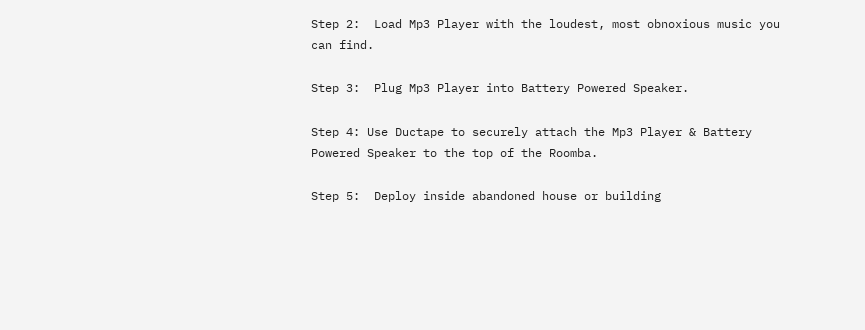Step 2:  Load Mp3 Player with the loudest, most obnoxious music you can find.

Step 3:  Plug Mp3 Player into Battery Powered Speaker.

Step 4: Use Ductape to securely attach the Mp3 Player & Battery Powered Speaker to the top of the Roomba.

Step 5:  Deploy inside abandoned house or building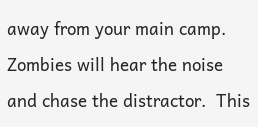away from your main camp.  Zombies will hear the noise and chase the distractor.  This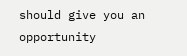should give you an opportunity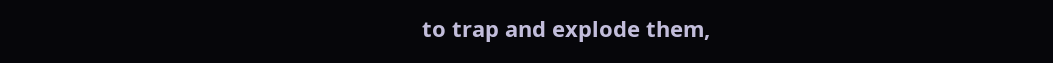to trap and explode them,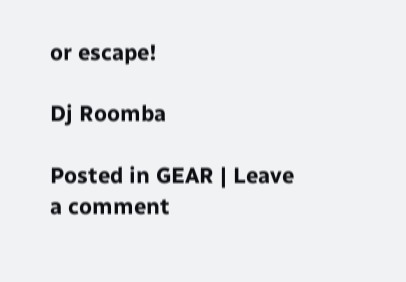or escape!

Dj Roomba

Posted in GEAR | Leave a comment